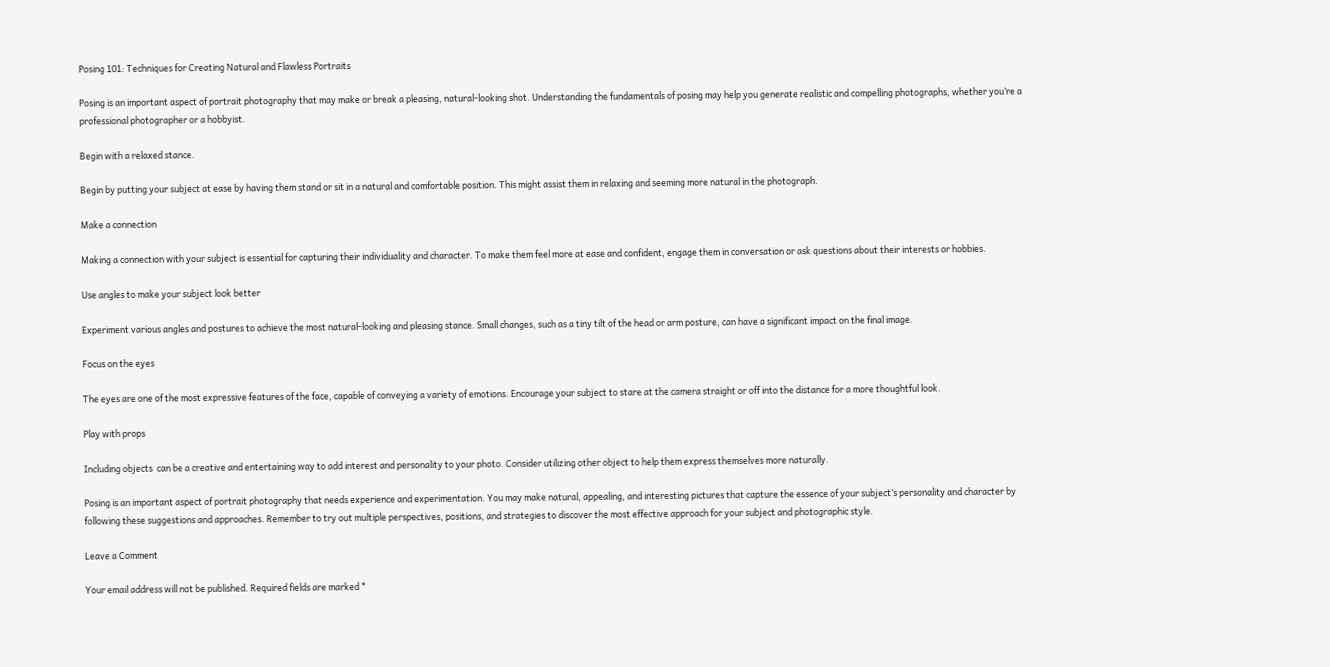Posing 101: Techniques for Creating Natural and Flawless Portraits

Posing is an important aspect of portrait photography that may make or break a pleasing, natural-looking shot. Understanding the fundamentals of posing may help you generate realistic and compelling photographs, whether you’re a professional photographer or a hobbyist.

Begin with a relaxed stance.

Begin by putting your subject at ease by having them stand or sit in a natural and comfortable position. This might assist them in relaxing and seeming more natural in the photograph.

Make a connection

Making a connection with your subject is essential for capturing their individuality and character. To make them feel more at ease and confident, engage them in conversation or ask questions about their interests or hobbies.

Use angles to make your subject look better

Experiment various angles and postures to achieve the most natural-looking and pleasing stance. Small changes, such as a tiny tilt of the head or arm posture, can have a significant impact on the final image.

Focus on the eyes

The eyes are one of the most expressive features of the face, capable of conveying a variety of emotions. Encourage your subject to stare at the camera straight or off into the distance for a more thoughtful look.

Play with props

Including objects  can be a creative and entertaining way to add interest and personality to your photo. Consider utilizing other object to help them express themselves more naturally.

Posing is an important aspect of portrait photography that needs experience and experimentation. You may make natural, appealing, and interesting pictures that capture the essence of your subject’s personality and character by following these suggestions and approaches. Remember to try out multiple perspectives, positions, and strategies to discover the most effective approach for your subject and photographic style.

Leave a Comment

Your email address will not be published. Required fields are marked *